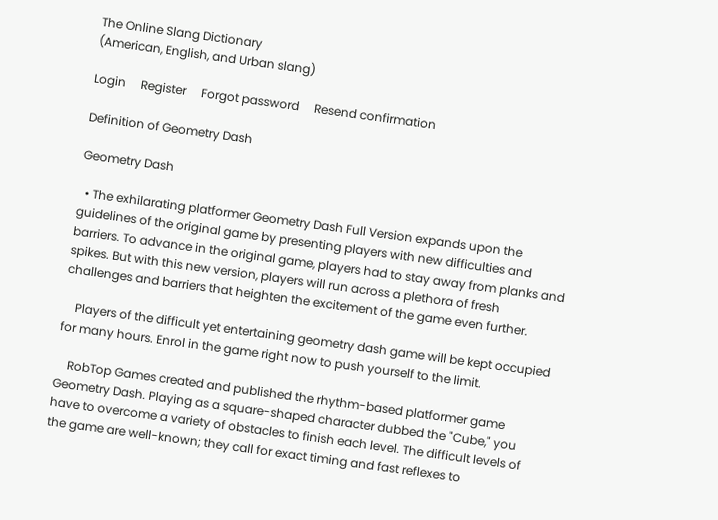The Online Slang Dictionary
(American, English, and Urban slang)

Login     Register     Forgot password     Resend confirmation

Definition of Geometry Dash

Geometry Dash

  • The exhilarating platformer Geometry Dash Full Version expands upon the guidelines of the original game by presenting players with new difficulties and barriers. To advance in the original game, players had to stay away from planks and spikes. But with this new version, players will run across a plethora of fresh challenges and barriers that heighten the excitement of the game even further.

    Players of the difficult yet entertaining geometry dash game will be kept occupied for many hours. Enrol in the game right now to push yourself to the limit.

    RobTop Games created and published the rhythm-based platformer game Geometry Dash. Playing as a square-shaped character dubbed the "Cube," you have to overcome a variety of obstacles to finish each level. The difficult levels of the game are well-known; they call for exact timing and fast reflexes to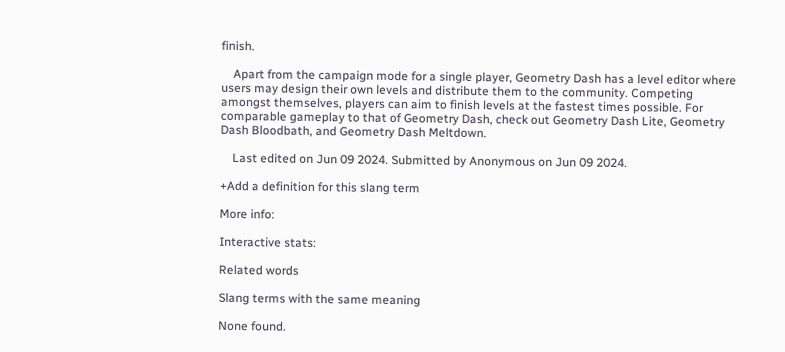finish.

    Apart from the campaign mode for a single player, Geometry Dash has a level editor where users may design their own levels and distribute them to the community. Competing amongst themselves, players can aim to finish levels at the fastest times possible. For comparable gameplay to that of Geometry Dash, check out Geometry Dash Lite, Geometry Dash Bloodbath, and Geometry Dash Meltdown.

    Last edited on Jun 09 2024. Submitted by Anonymous on Jun 09 2024.

+Add a definition for this slang term

More info:

Interactive stats:

Related words

Slang terms with the same meaning

None found.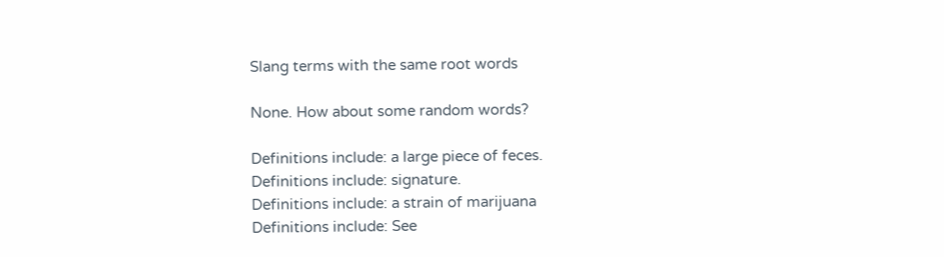Slang terms with the same root words

None. How about some random words?

Definitions include: a large piece of feces.
Definitions include: signature.
Definitions include: a strain of marijuana
Definitions include: See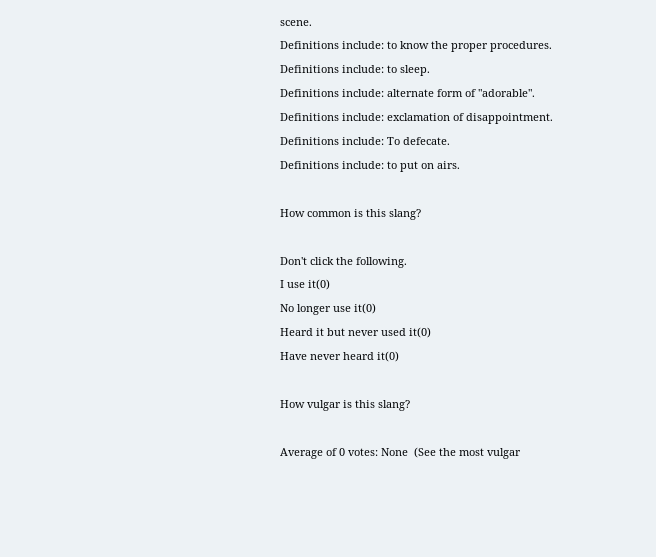scene.
Definitions include: to know the proper procedures.
Definitions include: to sleep.
Definitions include: alternate form of "adorable".
Definitions include: exclamation of disappointment.
Definitions include: To defecate.
Definitions include: to put on airs.

How common is this slang?

Don't click the following.
I use it(0)
No longer use it(0)
Heard it but never used it(0)
Have never heard it(0)

How vulgar is this slang?

Average of 0 votes: None  (See the most vulgar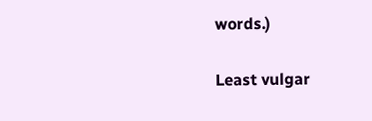words.)

Least vulgar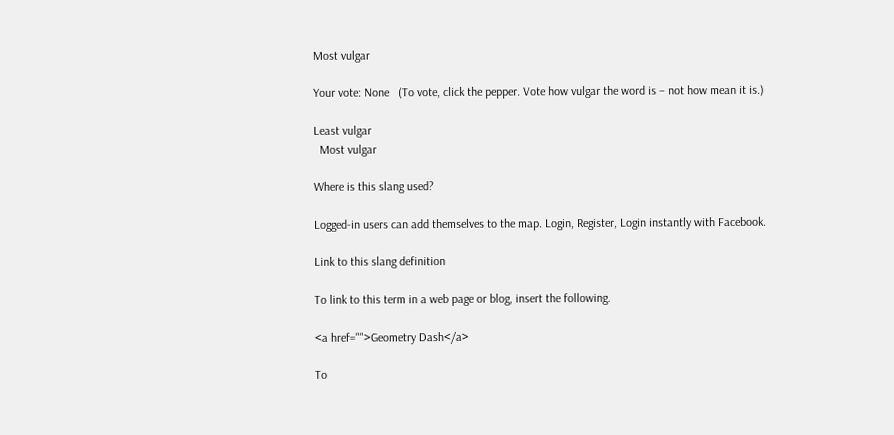Most vulgar

Your vote: None   (To vote, click the pepper. Vote how vulgar the word is – not how mean it is.)

Least vulgar
  Most vulgar

Where is this slang used?

Logged-in users can add themselves to the map. Login, Register, Login instantly with Facebook.

Link to this slang definition

To link to this term in a web page or blog, insert the following.

<a href="">Geometry Dash</a>

To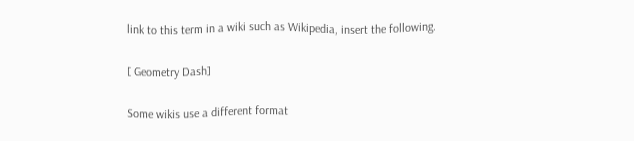link to this term in a wiki such as Wikipedia, insert the following.

[ Geometry Dash]

Some wikis use a different format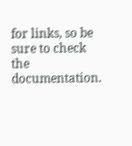for links, so be sure to check the documentation.